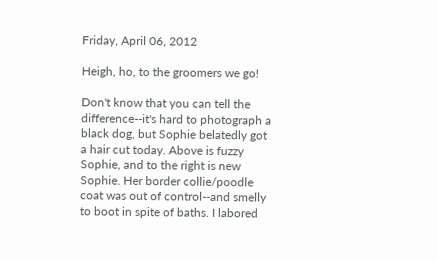Friday, April 06, 2012

Heigh, ho, to the groomers we go!

Don't know that you can tell the difference--it's hard to photograph a black dog, but Sophie belatedly got a hair cut today. Above is fuzzy Sophie, and to the right is new Sophie. Her border collie/poodle coat was out of control--and smelly to boot in spite of baths. I labored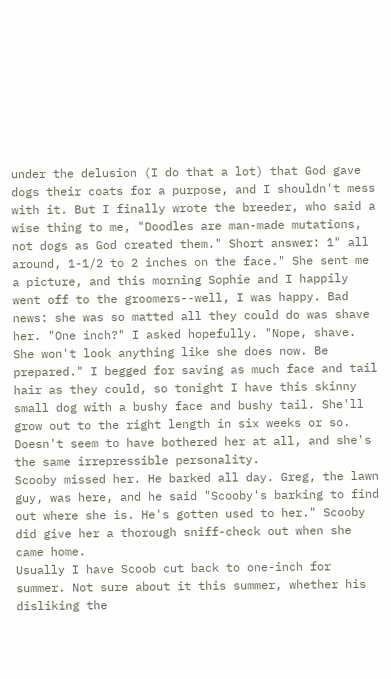under the delusion (I do that a lot) that God gave dogs their coats for a purpose, and I shouldn't mess with it. But I finally wrote the breeder, who said a wise thing to me, "Doodles are man-made mutations, not dogs as God created them." Short answer: 1" all around, 1-1/2 to 2 inches on the face." She sent me a picture, and this morning Sophie and I happily went off to the groomers--well, I was happy. Bad news: she was so matted all they could do was shave her. "One inch?" I asked hopefully. "Nope, shave. She won't look anything like she does now. Be prepared." I begged for saving as much face and tail hair as they could, so tonight I have this skinny small dog with a bushy face and bushy tail. She'll grow out to the right length in six weeks or so. Doesn't seem to have bothered her at all, and she's the same irrepressible personality.
Scooby missed her. He barked all day. Greg, the lawn guy, was here, and he said "Scooby's barking to find out where she is. He's gotten used to her." Scooby did give her a thorough sniff-check out when she came home.
Usually I have Scoob cut back to one-inch for summer. Not sure about it this summer, whether his disliking the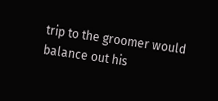trip to the groomer would balance out his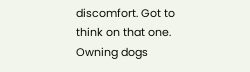discomfort. Got to think on that one. Owning dogs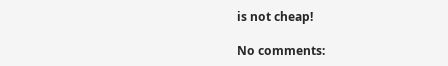is not cheap!

No comments: